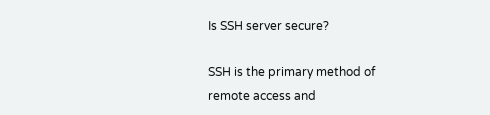Is SSH server secure?

SSH is the primary method of remote access and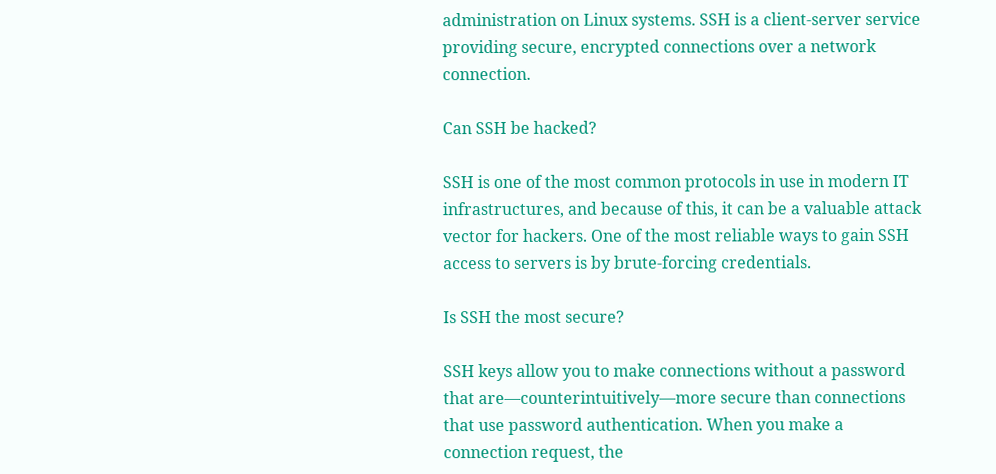administration on Linux systems. SSH is a client-server service providing secure, encrypted connections over a network connection.

Can SSH be hacked?

SSH is one of the most common protocols in use in modern IT infrastructures, and because of this, it can be a valuable attack vector for hackers. One of the most reliable ways to gain SSH access to servers is by brute-forcing credentials.

Is SSH the most secure?

SSH keys allow you to make connections without a password that are—counterintuitively—more secure than connections that use password authentication. When you make a connection request, the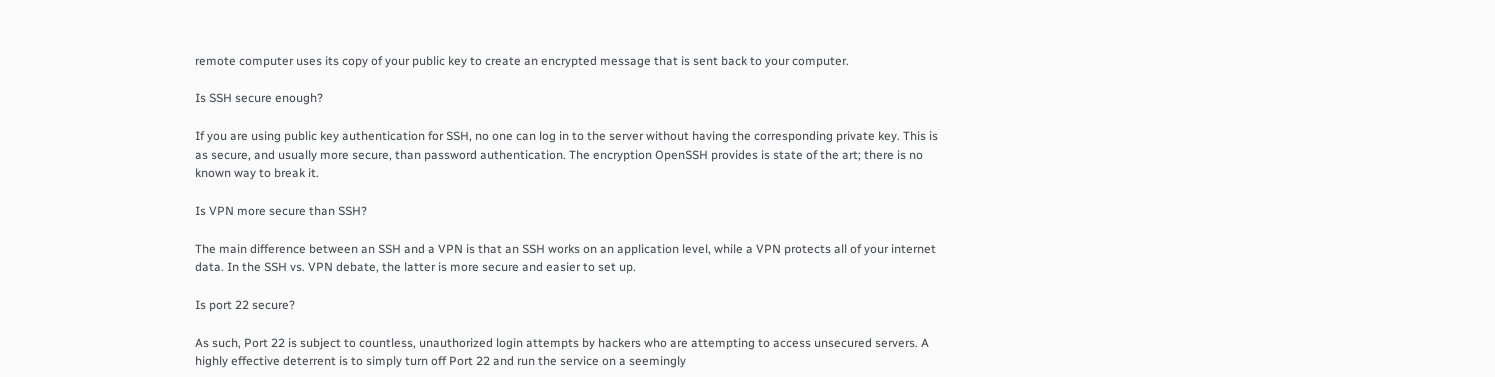remote computer uses its copy of your public key to create an encrypted message that is sent back to your computer.

Is SSH secure enough?

If you are using public key authentication for SSH, no one can log in to the server without having the corresponding private key. This is as secure, and usually more secure, than password authentication. The encryption OpenSSH provides is state of the art; there is no known way to break it.

Is VPN more secure than SSH?

The main difference between an SSH and a VPN is that an SSH works on an application level, while a VPN protects all of your internet data. In the SSH vs. VPN debate, the latter is more secure and easier to set up.

Is port 22 secure?

As such, Port 22 is subject to countless, unauthorized login attempts by hackers who are attempting to access unsecured servers. A highly effective deterrent is to simply turn off Port 22 and run the service on a seemingly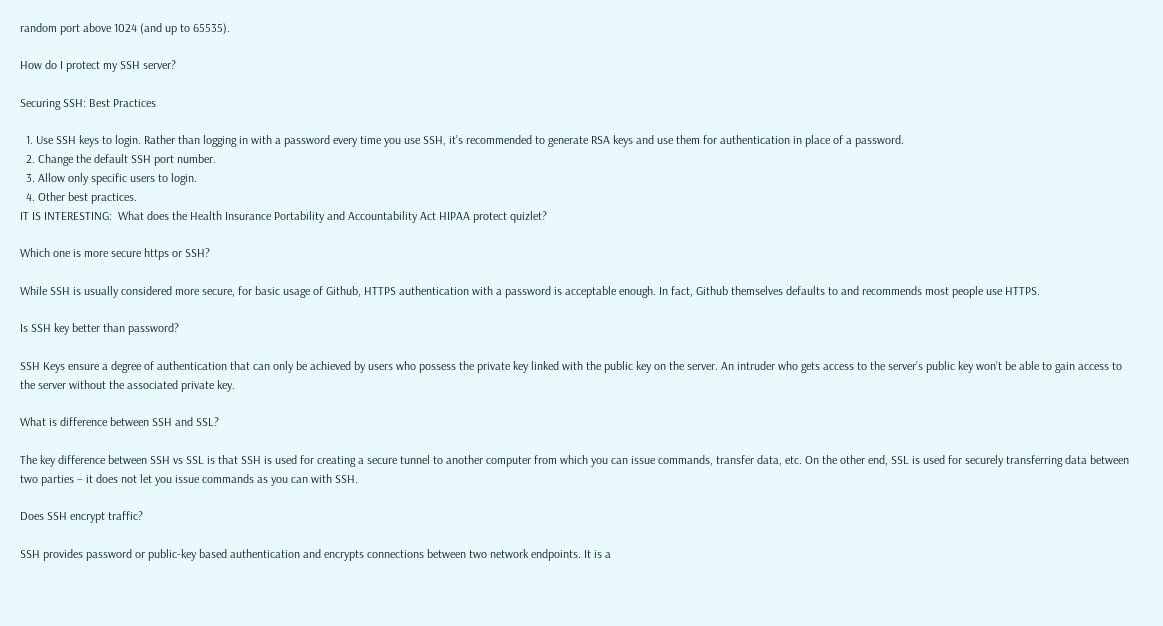random port above 1024 (and up to 65535).

How do I protect my SSH server?

Securing SSH: Best Practices

  1. Use SSH keys to login. Rather than logging in with a password every time you use SSH, it’s recommended to generate RSA keys and use them for authentication in place of a password.
  2. Change the default SSH port number.
  3. Allow only specific users to login.
  4. Other best practices.
IT IS INTERESTING:  What does the Health Insurance Portability and Accountability Act HIPAA protect quizlet?

Which one is more secure https or SSH?

While SSH is usually considered more secure, for basic usage of Github, HTTPS authentication with a password is acceptable enough. In fact, Github themselves defaults to and recommends most people use HTTPS.

Is SSH key better than password?

SSH Keys ensure a degree of authentication that can only be achieved by users who possess the private key linked with the public key on the server. An intruder who gets access to the server’s public key won’t be able to gain access to the server without the associated private key.

What is difference between SSH and SSL?

The key difference between SSH vs SSL is that SSH is used for creating a secure tunnel to another computer from which you can issue commands, transfer data, etc. On the other end, SSL is used for securely transferring data between two parties – it does not let you issue commands as you can with SSH.

Does SSH encrypt traffic?

SSH provides password or public-key based authentication and encrypts connections between two network endpoints. It is a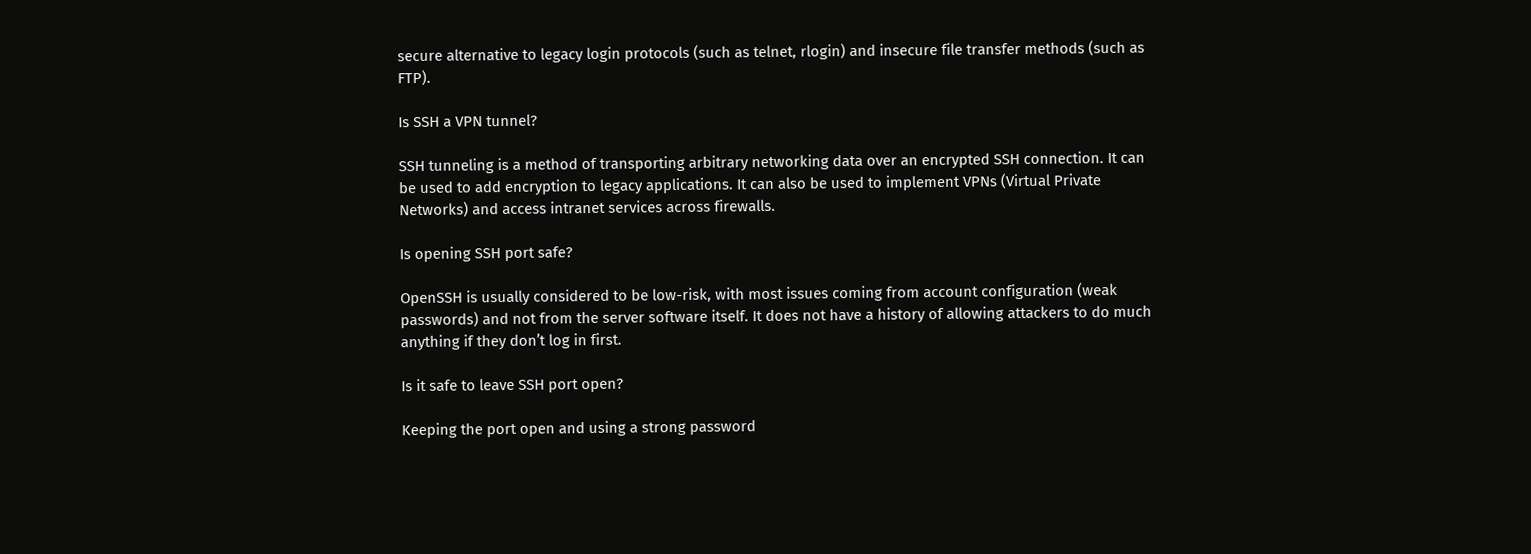secure alternative to legacy login protocols (such as telnet, rlogin) and insecure file transfer methods (such as FTP).

Is SSH a VPN tunnel?

SSH tunneling is a method of transporting arbitrary networking data over an encrypted SSH connection. It can be used to add encryption to legacy applications. It can also be used to implement VPNs (Virtual Private Networks) and access intranet services across firewalls.

Is opening SSH port safe?

OpenSSH is usually considered to be low-risk, with most issues coming from account configuration (weak passwords) and not from the server software itself. It does not have a history of allowing attackers to do much anything if they don’t log in first.

Is it safe to leave SSH port open?

Keeping the port open and using a strong password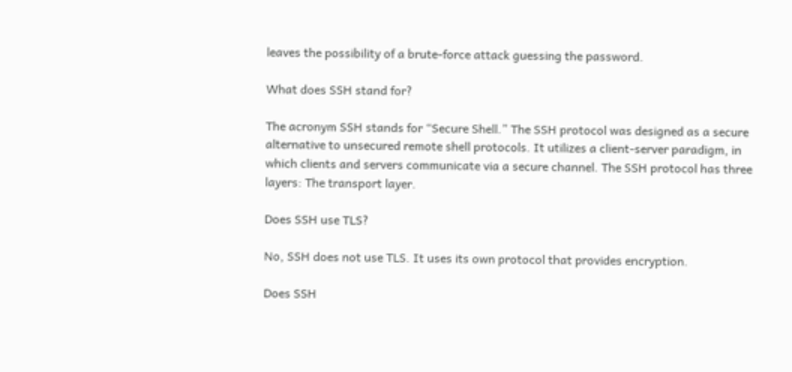leaves the possibility of a brute-force attack guessing the password.

What does SSH stand for?

The acronym SSH stands for “Secure Shell.” The SSH protocol was designed as a secure alternative to unsecured remote shell protocols. It utilizes a client-server paradigm, in which clients and servers communicate via a secure channel. The SSH protocol has three layers: The transport layer.

Does SSH use TLS?

No, SSH does not use TLS. It uses its own protocol that provides encryption.

Does SSH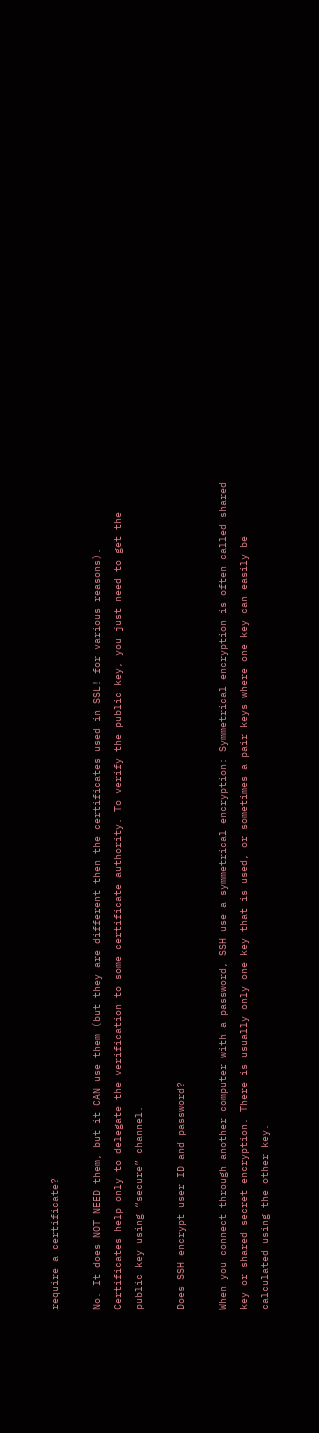require a certificate?

No. It does NOT NEED them, but it CAN use them (but they are different then the certificates used in SSL! for various reasons). Certificates help only to delegate the verification to some certificate authority. To verify the public key, you just need to get the public key using “secure” channel.

Does SSH encrypt user ID and password?

When you connect through another computer with a password, SSH use a symmetrical encryption: Symmetrical encryption is often called shared key or shared secret encryption. There is usually only one key that is used, or sometimes a pair keys where one key can easily be calculated using the other key.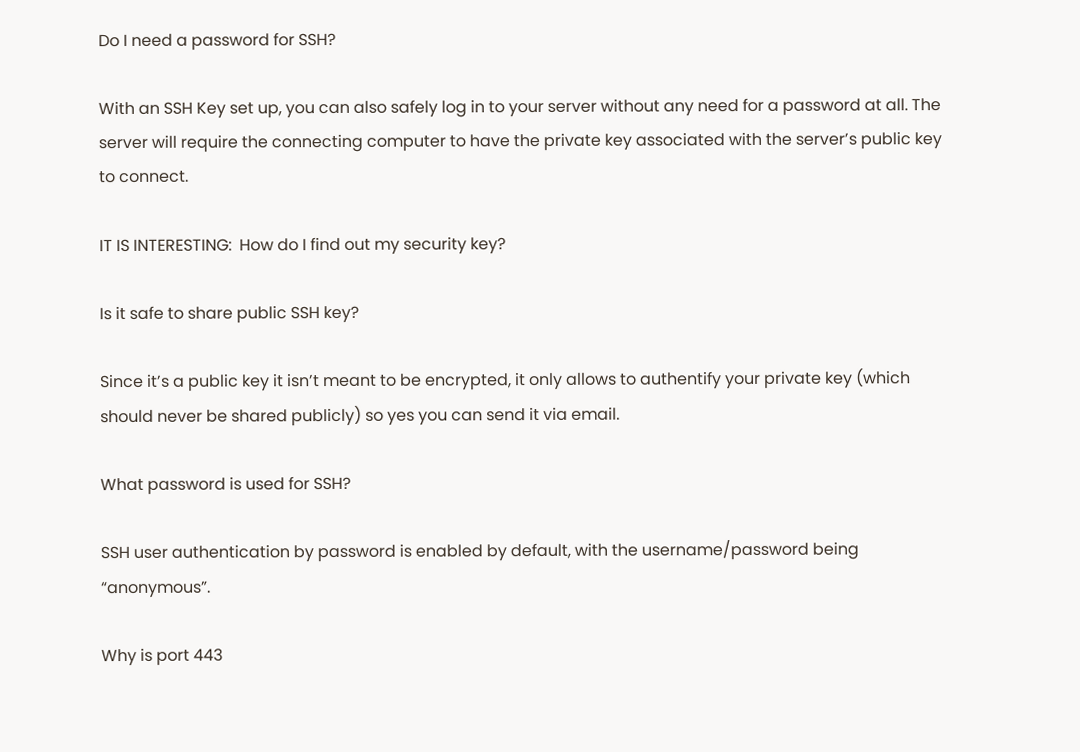Do I need a password for SSH?

With an SSH Key set up, you can also safely log in to your server without any need for a password at all. The server will require the connecting computer to have the private key associated with the server’s public key to connect.

IT IS INTERESTING:  How do I find out my security key?

Is it safe to share public SSH key?

Since it’s a public key it isn’t meant to be encrypted, it only allows to authentify your private key (which should never be shared publicly) so yes you can send it via email.

What password is used for SSH?

SSH user authentication by password is enabled by default, with the username/password being “anonymous”.

Why is port 443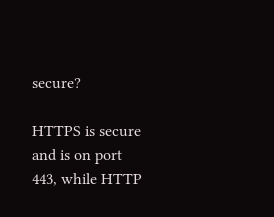secure?

HTTPS is secure and is on port 443, while HTTP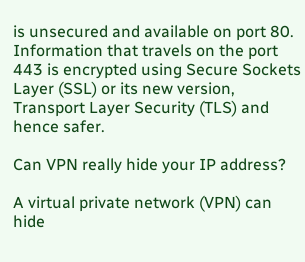is unsecured and available on port 80. Information that travels on the port 443 is encrypted using Secure Sockets Layer (SSL) or its new version, Transport Layer Security (TLS) and hence safer.

Can VPN really hide your IP address?

A virtual private network (VPN) can hide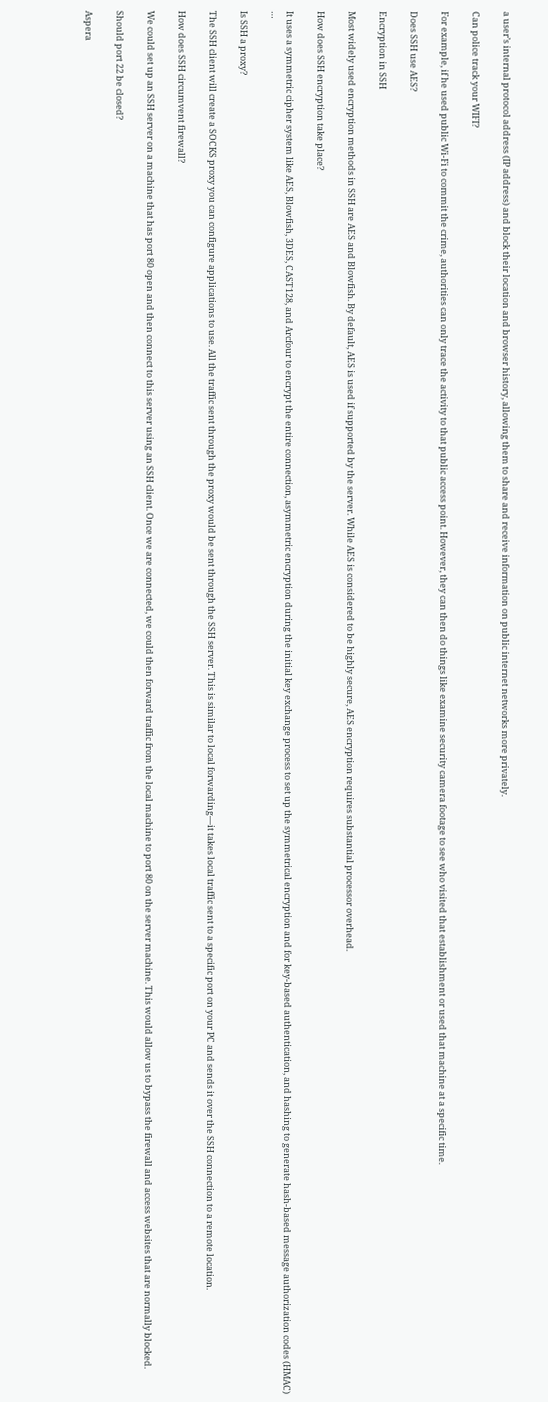a user’s internal protocol address (IP address) and block their location and browser history, allowing them to share and receive information on public internet networks more privately.

Can police track your WIFI?

For example, if he used public Wi-Fi to commit the crime, authorities can only trace the activity to that public access point. However, they can then do things like examine security camera footage to see who visited that establishment or used that machine at a specific time.

Does SSH use AES?

Encryption in SSH

Most widely used encryption methods in SSH are AES and Blowfish. By default, AES is used if supported by the server. While AES is considered to be highly secure, AES encryption requires substantial processor overhead.

How does SSH encryption take place?

It uses a symmetric cipher system like AES, Blowfish, 3DES, CAST128, and Arcfour to encrypt the entire connection, asymmetric encryption during the initial key exchange process to set up the symmetrical encryption and for key-based authentication, and hashing to generate hash-based message authorization codes (HMAC) …

Is SSH a proxy?

The SSH client will create a SOCKS proxy you can configure applications to use. All the traffic sent through the proxy would be sent through the SSH server. This is similar to local forwarding—it takes local traffic sent to a specific port on your PC and sends it over the SSH connection to a remote location.

How does SSH circumvent firewall?

We could set up an SSH server on a machine that has port 80 open and then connect to this server using an SSH client. Once we are connected, we could then forward traffic from the local machine to port 80 on the server machine. This would allow us to bypass the firewall and access websites that are normally blocked.

Should port 22 be closed?

Aspera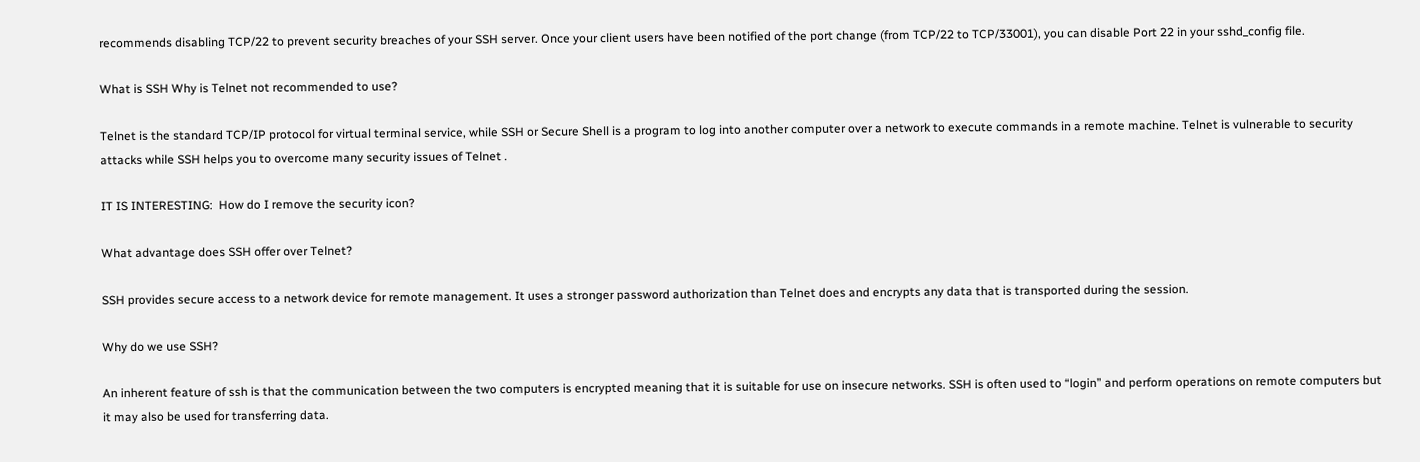recommends disabling TCP/22 to prevent security breaches of your SSH server. Once your client users have been notified of the port change (from TCP/22 to TCP/33001), you can disable Port 22 in your sshd_config file.

What is SSH Why is Telnet not recommended to use?

Telnet is the standard TCP/IP protocol for virtual terminal service, while SSH or Secure Shell is a program to log into another computer over a network to execute commands in a remote machine. Telnet is vulnerable to security attacks while SSH helps you to overcome many security issues of Telnet .

IT IS INTERESTING:  How do I remove the security icon?

What advantage does SSH offer over Telnet?

SSH provides secure access to a network device for remote management. It uses a stronger password authorization than Telnet does and encrypts any data that is transported during the session.

Why do we use SSH?

An inherent feature of ssh is that the communication between the two computers is encrypted meaning that it is suitable for use on insecure networks. SSH is often used to “login” and perform operations on remote computers but it may also be used for transferring data.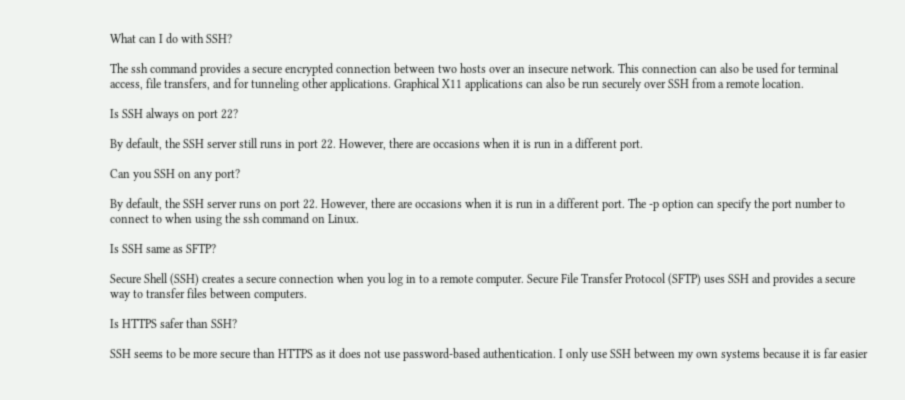What can I do with SSH?

The ssh command provides a secure encrypted connection between two hosts over an insecure network. This connection can also be used for terminal access, file transfers, and for tunneling other applications. Graphical X11 applications can also be run securely over SSH from a remote location.

Is SSH always on port 22?

By default, the SSH server still runs in port 22. However, there are occasions when it is run in a different port.

Can you SSH on any port?

By default, the SSH server runs on port 22. However, there are occasions when it is run in a different port. The -p option can specify the port number to connect to when using the ssh command on Linux.

Is SSH same as SFTP?

Secure Shell (SSH) creates a secure connection when you log in to a remote computer. Secure File Transfer Protocol (SFTP) uses SSH and provides a secure way to transfer files between computers.

Is HTTPS safer than SSH?

SSH seems to be more secure than HTTPS as it does not use password-based authentication. I only use SSH between my own systems because it is far easier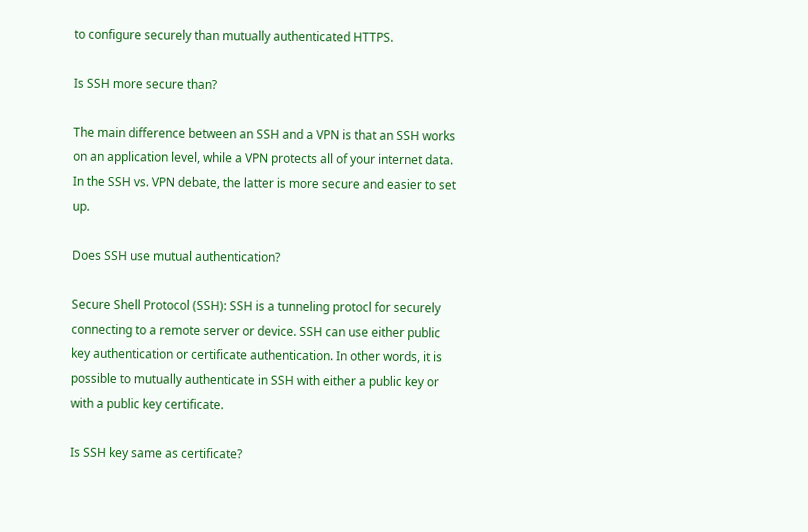to configure securely than mutually authenticated HTTPS.

Is SSH more secure than?

The main difference between an SSH and a VPN is that an SSH works on an application level, while a VPN protects all of your internet data. In the SSH vs. VPN debate, the latter is more secure and easier to set up.

Does SSH use mutual authentication?

Secure Shell Protocol (SSH): SSH is a tunneling protocl for securely connecting to a remote server or device. SSH can use either public key authentication or certificate authentication. In other words, it is possible to mutually authenticate in SSH with either a public key or with a public key certificate.

Is SSH key same as certificate?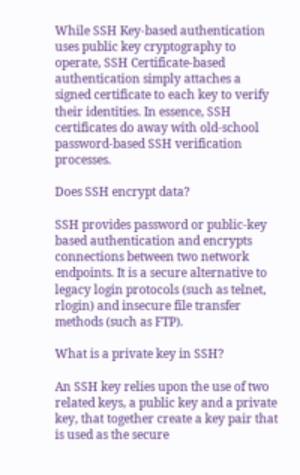While SSH Key-based authentication uses public key cryptography to operate, SSH Certificate-based authentication simply attaches a signed certificate to each key to verify their identities. In essence, SSH certificates do away with old-school password-based SSH verification processes.

Does SSH encrypt data?

SSH provides password or public-key based authentication and encrypts connections between two network endpoints. It is a secure alternative to legacy login protocols (such as telnet, rlogin) and insecure file transfer methods (such as FTP).

What is a private key in SSH?

An SSH key relies upon the use of two related keys, a public key and a private key, that together create a key pair that is used as the secure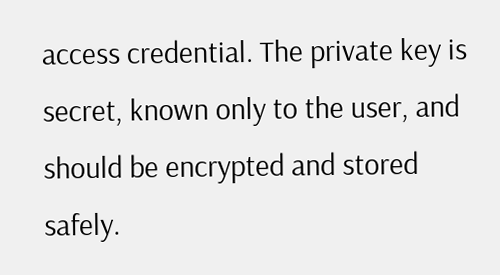access credential. The private key is secret, known only to the user, and should be encrypted and stored safely.